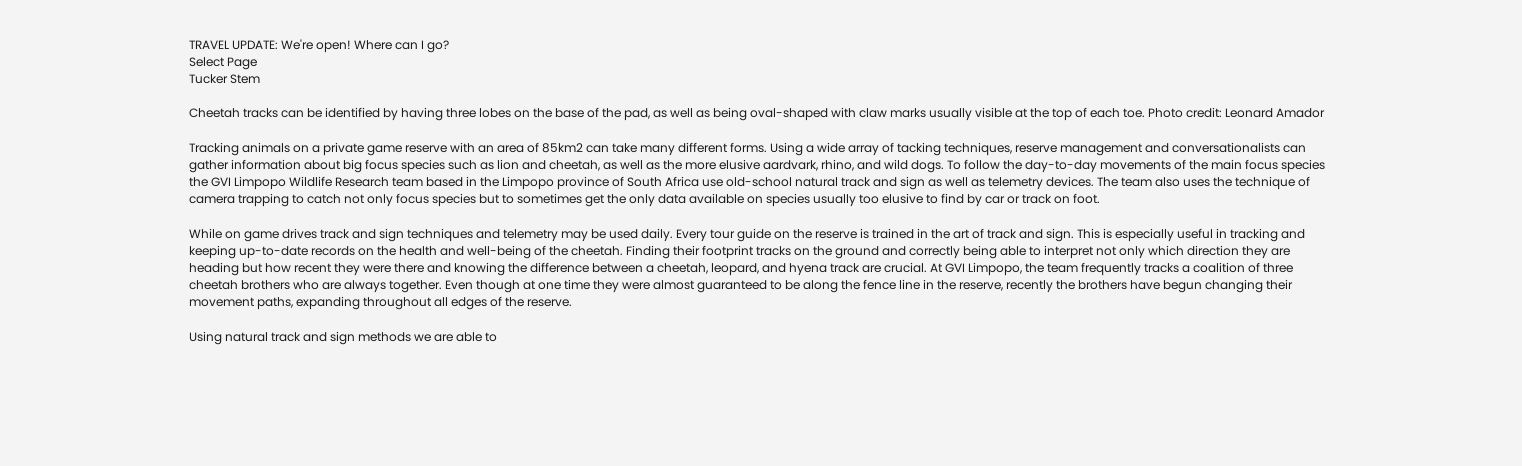TRAVEL UPDATE: We're open! Where can I go?
Select Page
Tucker Stem

Cheetah tracks can be identified by having three lobes on the base of the pad, as well as being oval-shaped with claw marks usually visible at the top of each toe. Photo credit: Leonard Amador

Tracking animals on a private game reserve with an area of 85km2 can take many different forms. Using a wide array of tacking techniques, reserve management and conversationalists can gather information about big focus species such as lion and cheetah, as well as the more elusive aardvark, rhino, and wild dogs. To follow the day-to-day movements of the main focus species the GVI Limpopo Wildlife Research team based in the Limpopo province of South Africa use old-school natural track and sign as well as telemetry devices. The team also uses the technique of camera trapping to catch not only focus species but to sometimes get the only data available on species usually too elusive to find by car or track on foot.

While on game drives track and sign techniques and telemetry may be used daily. Every tour guide on the reserve is trained in the art of track and sign. This is especially useful in tracking and keeping up-to-date records on the health and well-being of the cheetah. Finding their footprint tracks on the ground and correctly being able to interpret not only which direction they are heading but how recent they were there and knowing the difference between a cheetah, leopard, and hyena track are crucial. At GVI Limpopo, the team frequently tracks a coalition of three cheetah brothers who are always together. Even though at one time they were almost guaranteed to be along the fence line in the reserve, recently the brothers have begun changing their movement paths, expanding throughout all edges of the reserve.

Using natural track and sign methods we are able to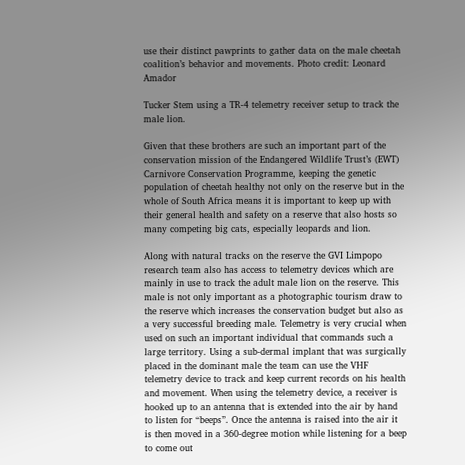use their distinct pawprints to gather data on the male cheetah coalition’s behavior and movements. Photo credit: Leonard Amador

Tucker Stem using a TR-4 telemetry receiver setup to track the male lion.

Given that these brothers are such an important part of the conservation mission of the Endangered Wildlife Trust’s (EWT) Carnivore Conservation Programme, keeping the genetic population of cheetah healthy not only on the reserve but in the whole of South Africa means it is important to keep up with their general health and safety on a reserve that also hosts so many competing big cats, especially leopards and lion.

Along with natural tracks on the reserve the GVI Limpopo research team also has access to telemetry devices which are mainly in use to track the adult male lion on the reserve. This male is not only important as a photographic tourism draw to the reserve which increases the conservation budget but also as a very successful breeding male. Telemetry is very crucial when used on such an important individual that commands such a large territory. Using a sub-dermal implant that was surgically placed in the dominant male the team can use the VHF telemetry device to track and keep current records on his health and movement. When using the telemetry device, a receiver is hooked up to an antenna that is extended into the air by hand to listen for “beeps”. Once the antenna is raised into the air it is then moved in a 360-degree motion while listening for a beep to come out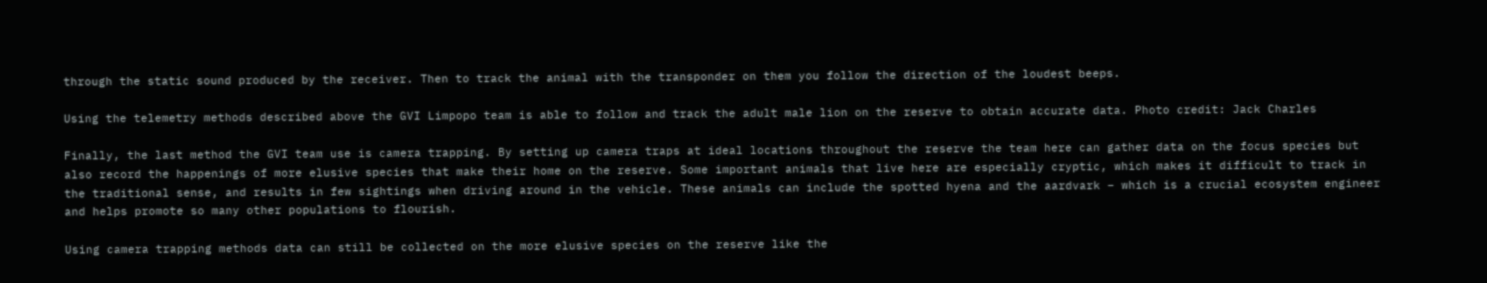through the static sound produced by the receiver. Then to track the animal with the transponder on them you follow the direction of the loudest beeps.

Using the telemetry methods described above the GVI Limpopo team is able to follow and track the adult male lion on the reserve to obtain accurate data. Photo credit: Jack Charles

Finally, the last method the GVI team use is camera trapping. By setting up camera traps at ideal locations throughout the reserve the team here can gather data on the focus species but also record the happenings of more elusive species that make their home on the reserve. Some important animals that live here are especially cryptic, which makes it difficult to track in the traditional sense, and results in few sightings when driving around in the vehicle. These animals can include the spotted hyena and the aardvark – which is a crucial ecosystem engineer and helps promote so many other populations to flourish.

Using camera trapping methods data can still be collected on the more elusive species on the reserve like the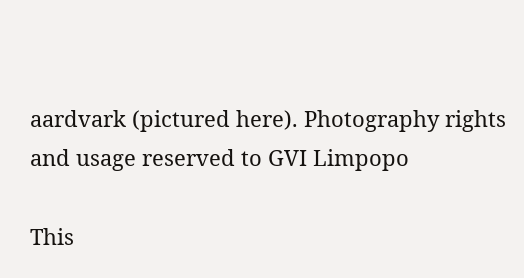aardvark (pictured here). Photography rights and usage reserved to GVI Limpopo

This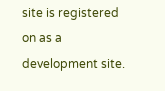site is registered on as a development site.